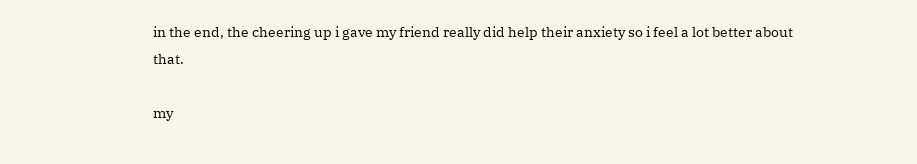in the end, the cheering up i gave my friend really did help their anxiety so i feel a lot better about that.

my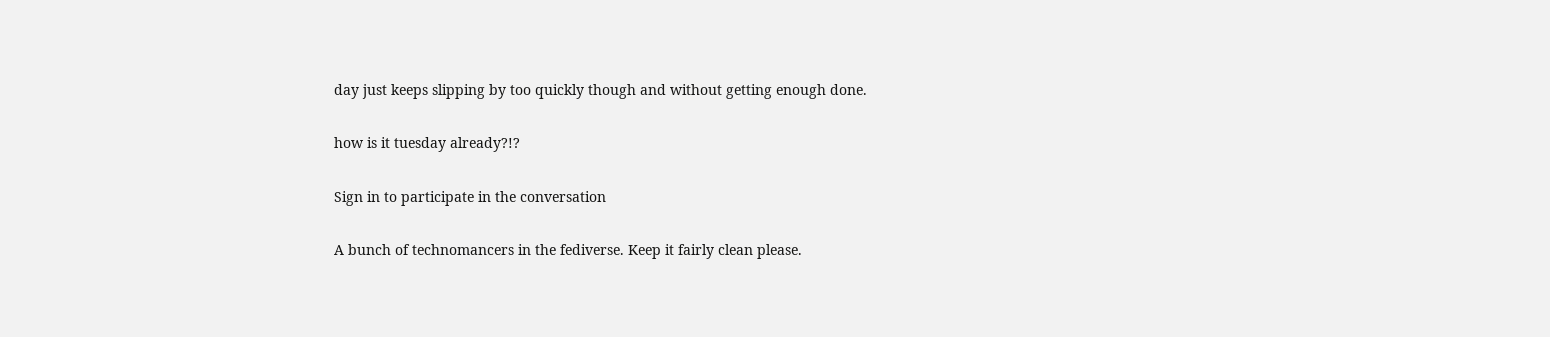day just keeps slipping by too quickly though and without getting enough done.

how is it tuesday already?!?

Sign in to participate in the conversation

A bunch of technomancers in the fediverse. Keep it fairly clean please.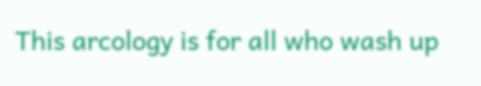This arcology is for all who wash up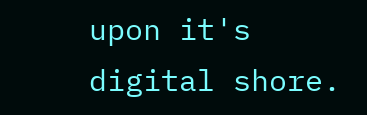upon it's digital shore.